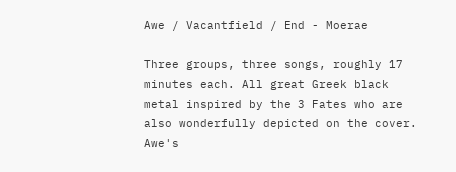Awe / Vacantfield / End - Moerae

Three groups, three songs, roughly 17 minutes each. All great Greek black metal inspired by the 3 Fates who are also wonderfully depicted on the cover.  Awe's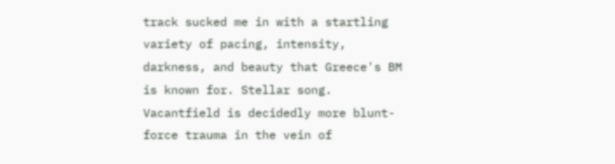track sucked me in with a startling variety of pacing, intensity, darkness, and beauty that Greece's BM is known for. Stellar song. Vacantfield is decidedly more blunt-force trauma in the vein of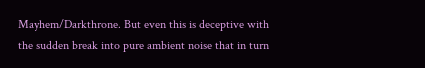Mayhem/Darkthrone. But even this is deceptive with the sudden break into pure ambient noise that in turn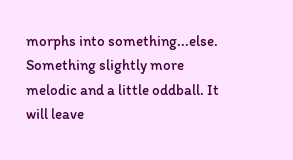morphs into something...else. Something slightly more melodic and a little oddball. It will leave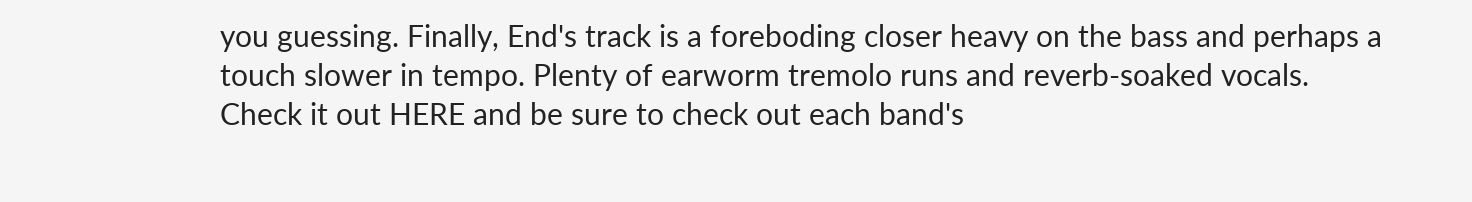you guessing. Finally, End's track is a foreboding closer heavy on the bass and perhaps a touch slower in tempo. Plenty of earworm tremolo runs and reverb-soaked vocals. Check it out HERE and be sure to check out each band's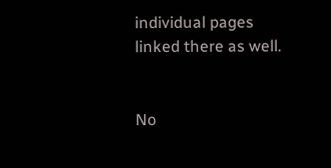individual pages linked there as well.


No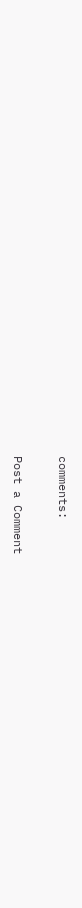comments:

Post a Comment